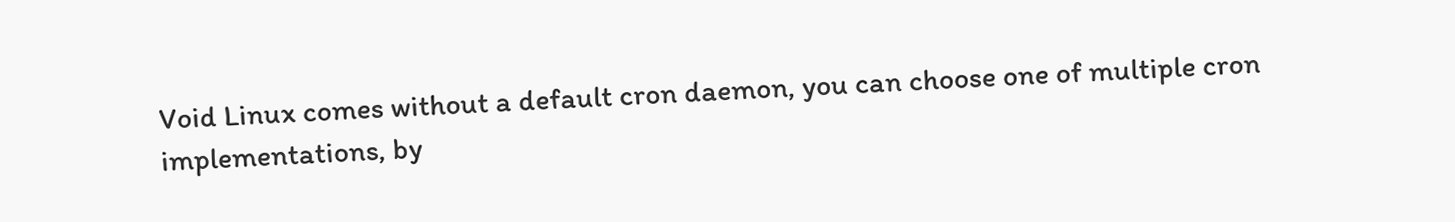Void Linux comes without a default cron daemon, you can choose one of multiple cron implementations, by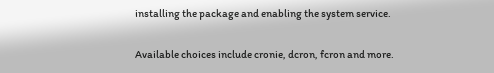installing the package and enabling the system service.

Available choices include cronie, dcron, fcron and more.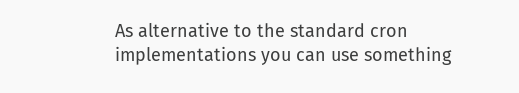As alternative to the standard cron implementations you can use something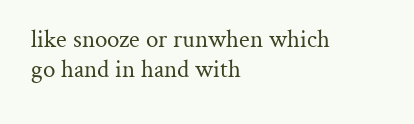like snooze or runwhen which go hand in hand with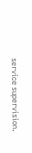service supervision.